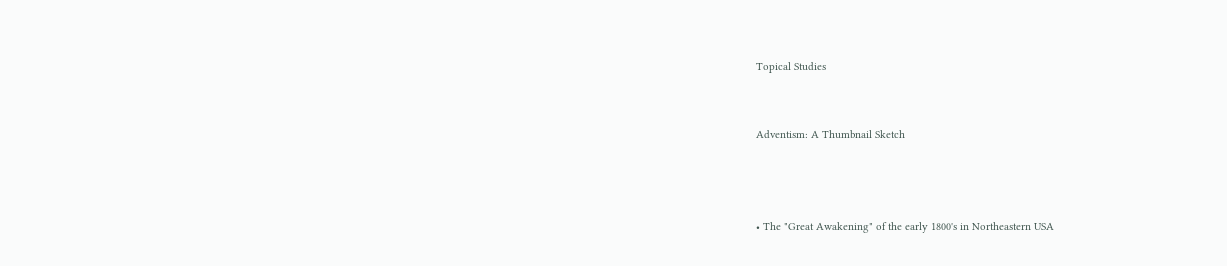Topical Studies


Adventism: A Thumbnail Sketch



• The "Great Awakening" of the early 1800's in Northeastern USA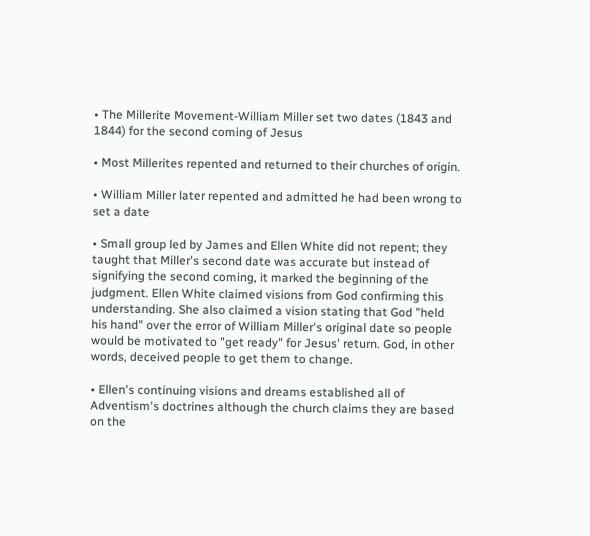• The Millerite Movement-William Miller set two dates (1843 and 1844) for the second coming of Jesus

• Most Millerites repented and returned to their churches of origin.

• William Miller later repented and admitted he had been wrong to set a date

• Small group led by James and Ellen White did not repent; they taught that Miller's second date was accurate but instead of signifying the second coming, it marked the beginning of the judgment. Ellen White claimed visions from God confirming this understanding. She also claimed a vision stating that God "held his hand" over the error of William Miller's original date so people would be motivated to "get ready" for Jesus' return. God, in other words, deceived people to get them to change.

• Ellen's continuing visions and dreams established all of Adventism's doctrines although the church claims they are based on the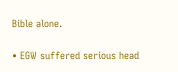Bible alone.

• EGW suffered serious head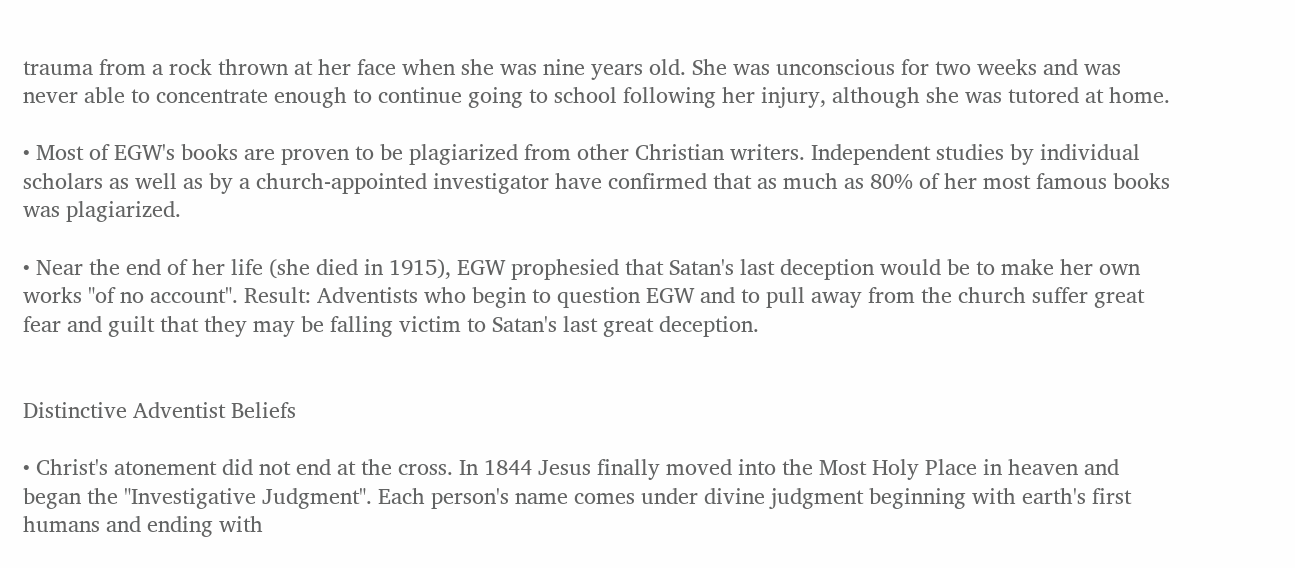trauma from a rock thrown at her face when she was nine years old. She was unconscious for two weeks and was never able to concentrate enough to continue going to school following her injury, although she was tutored at home.

• Most of EGW's books are proven to be plagiarized from other Christian writers. Independent studies by individual scholars as well as by a church-appointed investigator have confirmed that as much as 80% of her most famous books was plagiarized.

• Near the end of her life (she died in 1915), EGW prophesied that Satan's last deception would be to make her own works "of no account". Result: Adventists who begin to question EGW and to pull away from the church suffer great fear and guilt that they may be falling victim to Satan's last great deception.


Distinctive Adventist Beliefs

• Christ's atonement did not end at the cross. In 1844 Jesus finally moved into the Most Holy Place in heaven and began the "Investigative Judgment". Each person's name comes under divine judgment beginning with earth's first humans and ending with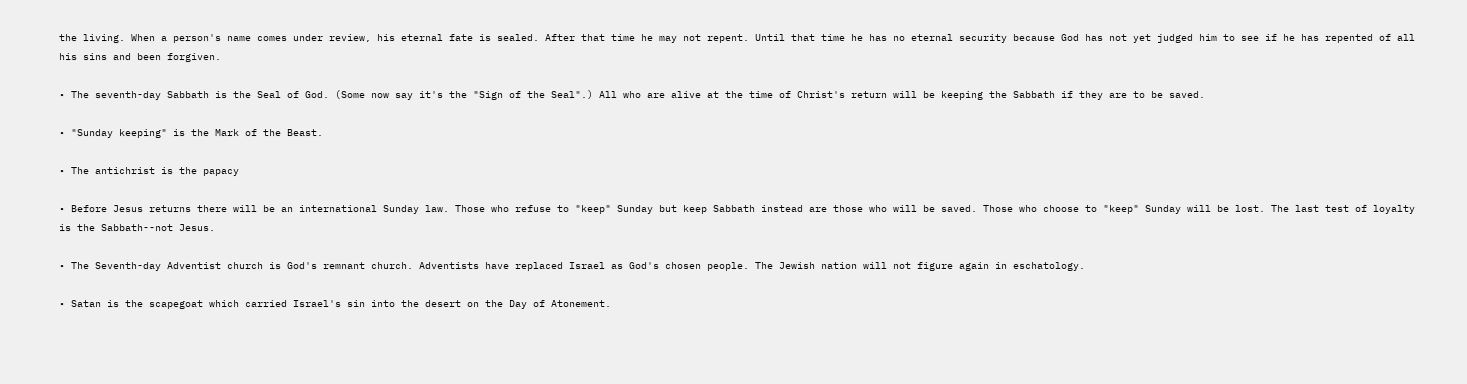the living. When a person's name comes under review, his eternal fate is sealed. After that time he may not repent. Until that time he has no eternal security because God has not yet judged him to see if he has repented of all his sins and been forgiven.

• The seventh-day Sabbath is the Seal of God. (Some now say it's the "Sign of the Seal".) All who are alive at the time of Christ's return will be keeping the Sabbath if they are to be saved.

• "Sunday keeping" is the Mark of the Beast.

• The antichrist is the papacy

• Before Jesus returns there will be an international Sunday law. Those who refuse to "keep" Sunday but keep Sabbath instead are those who will be saved. Those who choose to "keep" Sunday will be lost. The last test of loyalty is the Sabbath--not Jesus.

• The Seventh-day Adventist church is God's remnant church. Adventists have replaced Israel as God's chosen people. The Jewish nation will not figure again in eschatology.

• Satan is the scapegoat which carried Israel's sin into the desert on the Day of Atonement.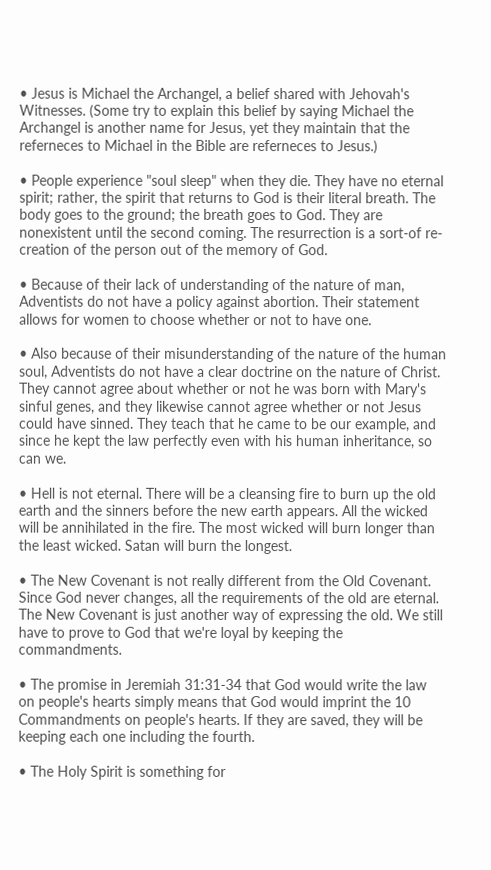• Jesus is Michael the Archangel, a belief shared with Jehovah's Witnesses. (Some try to explain this belief by saying Michael the Archangel is another name for Jesus, yet they maintain that the referneces to Michael in the Bible are referneces to Jesus.)

• People experience "soul sleep" when they die. They have no eternal spirit; rather, the spirit that returns to God is their literal breath. The body goes to the ground; the breath goes to God. They are nonexistent until the second coming. The resurrection is a sort-of re-creation of the person out of the memory of God.

• Because of their lack of understanding of the nature of man, Adventists do not have a policy against abortion. Their statement allows for women to choose whether or not to have one.

• Also because of their misunderstanding of the nature of the human soul, Adventists do not have a clear doctrine on the nature of Christ. They cannot agree about whether or not he was born with Mary's sinful genes, and they likewise cannot agree whether or not Jesus could have sinned. They teach that he came to be our example, and since he kept the law perfectly even with his human inheritance, so can we.

• Hell is not eternal. There will be a cleansing fire to burn up the old earth and the sinners before the new earth appears. All the wicked will be annihilated in the fire. The most wicked will burn longer than the least wicked. Satan will burn the longest.

• The New Covenant is not really different from the Old Covenant. Since God never changes, all the requirements of the old are eternal. The New Covenant is just another way of expressing the old. We still have to prove to God that we're loyal by keeping the commandments.

• The promise in Jeremiah 31:31-34 that God would write the law on people's hearts simply means that God would imprint the 10 Commandments on people's hearts. If they are saved, they will be keeping each one including the fourth.

• The Holy Spirit is something for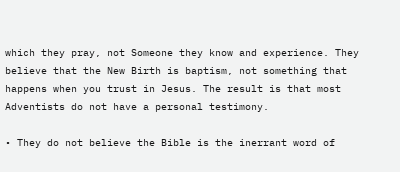which they pray, not Someone they know and experience. They believe that the New Birth is baptism, not something that happens when you trust in Jesus. The result is that most Adventists do not have a personal testimony.

• They do not believe the Bible is the inerrant word of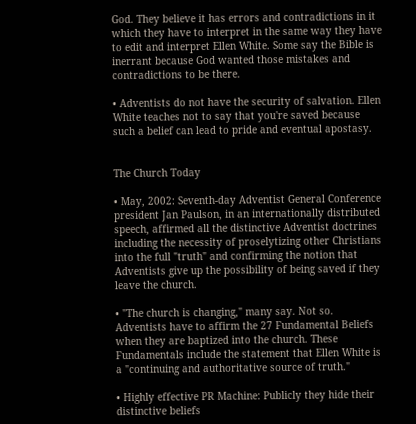God. They believe it has errors and contradictions in it which they have to interpret in the same way they have to edit and interpret Ellen White. Some say the Bible is inerrant because God wanted those mistakes and contradictions to be there.

• Adventists do not have the security of salvation. Ellen White teaches not to say that you're saved because such a belief can lead to pride and eventual apostasy.


The Church Today

• May, 2002: Seventh-day Adventist General Conference president Jan Paulson, in an internationally distributed speech, affirmed all the distinctive Adventist doctrines including the necessity of proselytizing other Christians into the full "truth" and confirming the notion that Adventists give up the possibility of being saved if they leave the church.

• "The church is changing," many say. Not so. Adventists have to affirm the 27 Fundamental Beliefs when they are baptized into the church. These Fundamentals include the statement that Ellen White is a "continuing and authoritative source of truth."

• Highly effective PR Machine: Publicly they hide their distinctive beliefs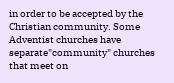in order to be accepted by the Christian community. Some Adventist churches have separate"community" churches that meet on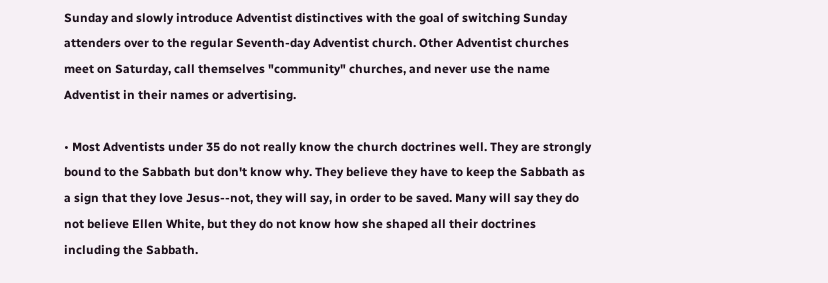Sunday and slowly introduce Adventist distinctives with the goal of switching Sunday attenders over to the regular Seventh-day Adventist church. Other Adventist churches meet on Saturday, call themselves "community" churches, and never use the name Adventist in their names or advertising.

• Most Adventists under 35 do not really know the church doctrines well. They are strongly bound to the Sabbath but don't know why. They believe they have to keep the Sabbath as a sign that they love Jesus--not, they will say, in order to be saved. Many will say they do not believe Ellen White, but they do not know how she shaped all their doctrines including the Sabbath.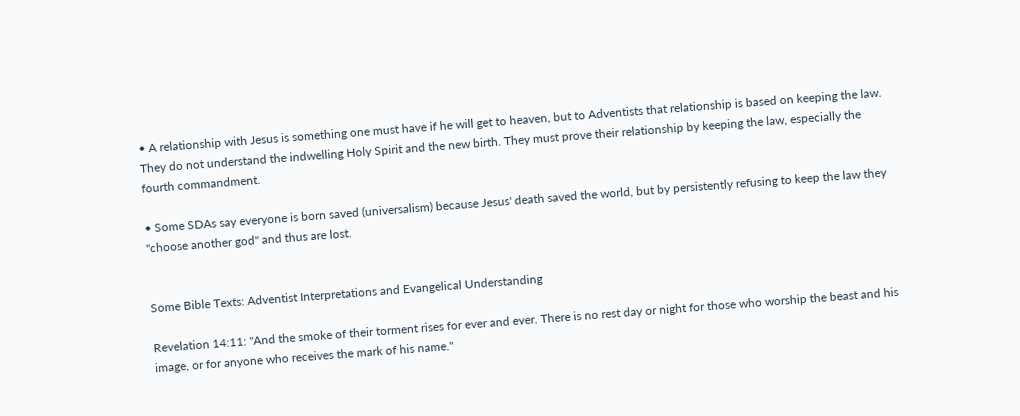• A relationship with Jesus is something one must have if he will get to heaven, but to Adventists that relationship is based on keeping the law. They do not understand the indwelling Holy Spirit and the new birth. They must prove their relationship by keeping the law, especially the fourth commandment.

• Some SDAs say everyone is born saved (universalism) because Jesus' death saved the world, but by persistently refusing to keep the law they "choose another god" and thus are lost.


Some Bible Texts: Adventist Interpretations and Evangelical Understanding

Revelation 14:11: "And the smoke of their torment rises for ever and ever. There is no rest day or night for those who worship the beast and his image, or for anyone who receives the mark of his name."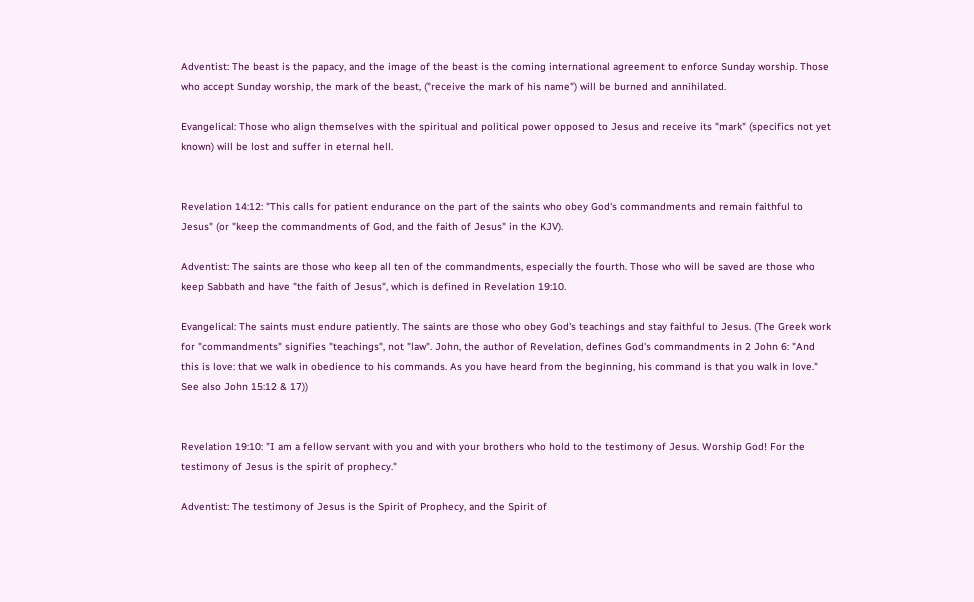Adventist: The beast is the papacy, and the image of the beast is the coming international agreement to enforce Sunday worship. Those who accept Sunday worship, the mark of the beast, ("receive the mark of his name") will be burned and annihilated.

Evangelical: Those who align themselves with the spiritual and political power opposed to Jesus and receive its "mark" (specifics not yet known) will be lost and suffer in eternal hell.


Revelation 14:12: "This calls for patient endurance on the part of the saints who obey God's commandments and remain faithful to Jesus" (or "keep the commandments of God, and the faith of Jesus" in the KJV).

Adventist: The saints are those who keep all ten of the commandments, especially the fourth. Those who will be saved are those who keep Sabbath and have "the faith of Jesus", which is defined in Revelation 19:10.

Evangelical: The saints must endure patiently. The saints are those who obey God's teachings and stay faithful to Jesus. (The Greek work for "commandments" signifies "teachings", not "law". John, the author of Revelation, defines God's commandments in 2 John 6: "And this is love: that we walk in obedience to his commands. As you have heard from the beginning, his command is that you walk in love." See also John 15:12 & 17))


Revelation 19:10: "I am a fellow servant with you and with your brothers who hold to the testimony of Jesus. Worship God! For the testimony of Jesus is the spirit of prophecy."

Adventist: The testimony of Jesus is the Spirit of Prophecy, and the Spirit of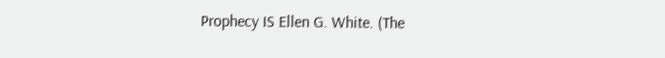Prophecy IS Ellen G. White. (The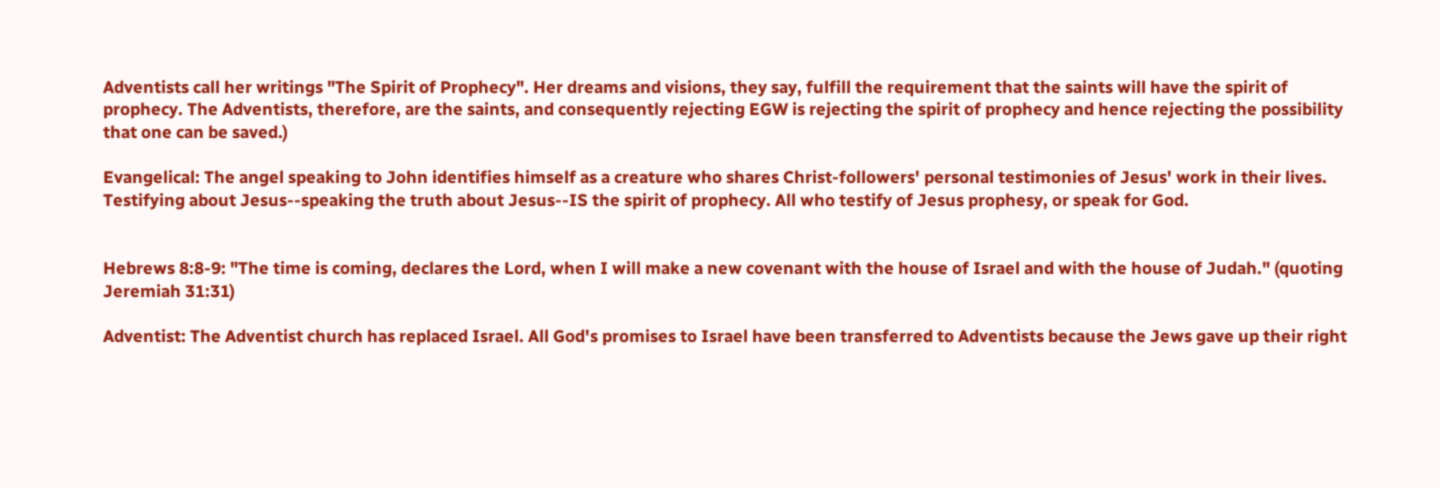Adventists call her writings "The Spirit of Prophecy". Her dreams and visions, they say, fulfill the requirement that the saints will have the spirit of prophecy. The Adventists, therefore, are the saints, and consequently rejecting EGW is rejecting the spirit of prophecy and hence rejecting the possibility that one can be saved.)

Evangelical: The angel speaking to John identifies himself as a creature who shares Christ-followers' personal testimonies of Jesus' work in their lives. Testifying about Jesus--speaking the truth about Jesus--IS the spirit of prophecy. All who testify of Jesus prophesy, or speak for God.


Hebrews 8:8-9: "The time is coming, declares the Lord, when I will make a new covenant with the house of Israel and with the house of Judah." (quoting Jeremiah 31:31)

Adventist: The Adventist church has replaced Israel. All God's promises to Israel have been transferred to Adventists because the Jews gave up their right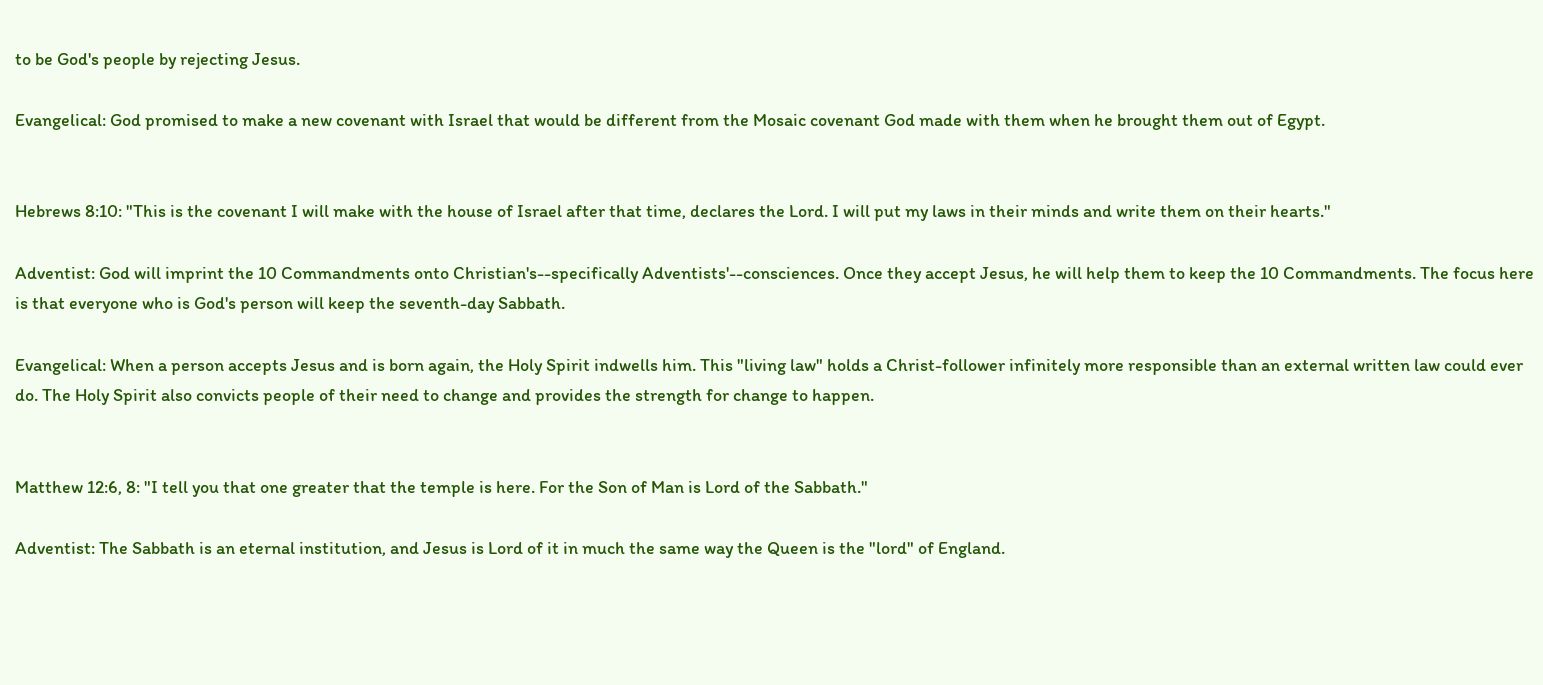to be God's people by rejecting Jesus.

Evangelical: God promised to make a new covenant with Israel that would be different from the Mosaic covenant God made with them when he brought them out of Egypt.


Hebrews 8:10: "This is the covenant I will make with the house of Israel after that time, declares the Lord. I will put my laws in their minds and write them on their hearts."

Adventist: God will imprint the 10 Commandments onto Christian's--specifically Adventists'--consciences. Once they accept Jesus, he will help them to keep the 10 Commandments. The focus here is that everyone who is God's person will keep the seventh-day Sabbath.

Evangelical: When a person accepts Jesus and is born again, the Holy Spirit indwells him. This "living law" holds a Christ-follower infinitely more responsible than an external written law could ever do. The Holy Spirit also convicts people of their need to change and provides the strength for change to happen.


Matthew 12:6, 8: "I tell you that one greater that the temple is here. For the Son of Man is Lord of the Sabbath."

Adventist: The Sabbath is an eternal institution, and Jesus is Lord of it in much the same way the Queen is the "lord" of England.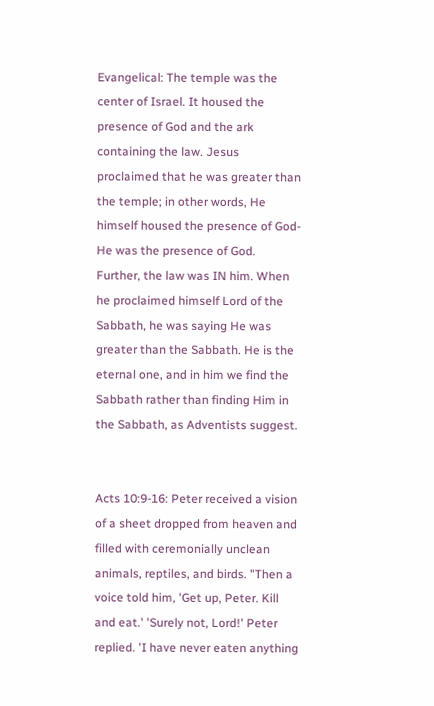Evangelical: The temple was the center of Israel. It housed the presence of God and the ark containing the law. Jesus proclaimed that he was greater than the temple; in other words, He himself housed the presence of God-He was the presence of God. Further, the law was IN him. When he proclaimed himself Lord of the Sabbath, he was saying He was greater than the Sabbath. He is the eternal one, and in him we find the Sabbath rather than finding Him in the Sabbath, as Adventists suggest.


Acts 10:9-16: Peter received a vision of a sheet dropped from heaven and filled with ceremonially unclean animals, reptiles, and birds. "Then a voice told him, 'Get up, Peter. Kill and eat.' 'Surely not, Lord!' Peter replied. 'I have never eaten anything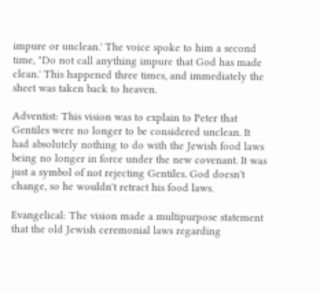impure or unclean.' The voice spoke to him a second time, "Do not call anything impure that God has made clean.' This happened three times, and immediately the sheet was taken back to heaven.

Adventist: This vision was to explain to Peter that Gentiles were no longer to be considered unclean. It had absolutely nothing to do with the Jewish food laws being no longer in force under the new covenant. It was just a symbol of not rejecting Gentiles. God doesn't change, so he wouldn't retract his food laws.

Evangelical: The vision made a multipurpose statement that the old Jewish ceremonial laws regarding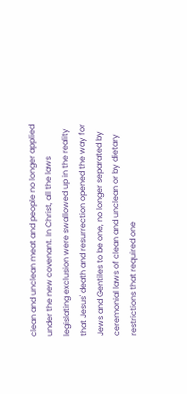clean and unclean meat and people no longer applied under the new covenant. In Christ, all the laws legislating exclusion were swallowed up in the reality that Jesus' death and resurrection opened the way for Jews and Gentiles to be one, no longer separated by ceremonial laws of clean and unclean or by dietary restrictions that required one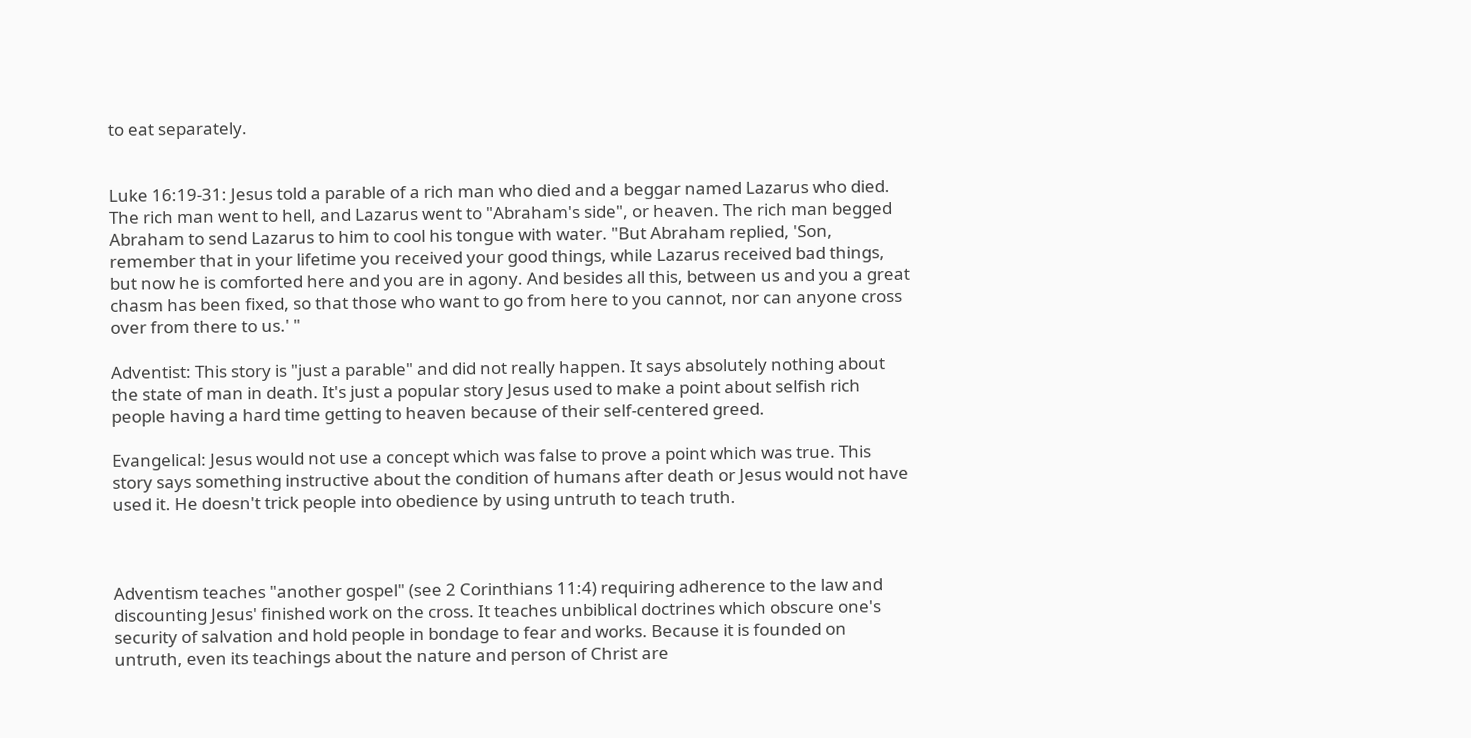to eat separately.


Luke 16:19-31: Jesus told a parable of a rich man who died and a beggar named Lazarus who died. The rich man went to hell, and Lazarus went to "Abraham's side", or heaven. The rich man begged Abraham to send Lazarus to him to cool his tongue with water. "But Abraham replied, 'Son, remember that in your lifetime you received your good things, while Lazarus received bad things, but now he is comforted here and you are in agony. And besides all this, between us and you a great chasm has been fixed, so that those who want to go from here to you cannot, nor can anyone cross over from there to us.' "

Adventist: This story is "just a parable" and did not really happen. It says absolutely nothing about the state of man in death. It's just a popular story Jesus used to make a point about selfish rich people having a hard time getting to heaven because of their self-centered greed.

Evangelical: Jesus would not use a concept which was false to prove a point which was true. This story says something instructive about the condition of humans after death or Jesus would not have used it. He doesn't trick people into obedience by using untruth to teach truth.



Adventism teaches "another gospel" (see 2 Corinthians 11:4) requiring adherence to the law and discounting Jesus' finished work on the cross. It teaches unbiblical doctrines which obscure one's security of salvation and hold people in bondage to fear and works. Because it is founded on untruth, even its teachings about the nature and person of Christ are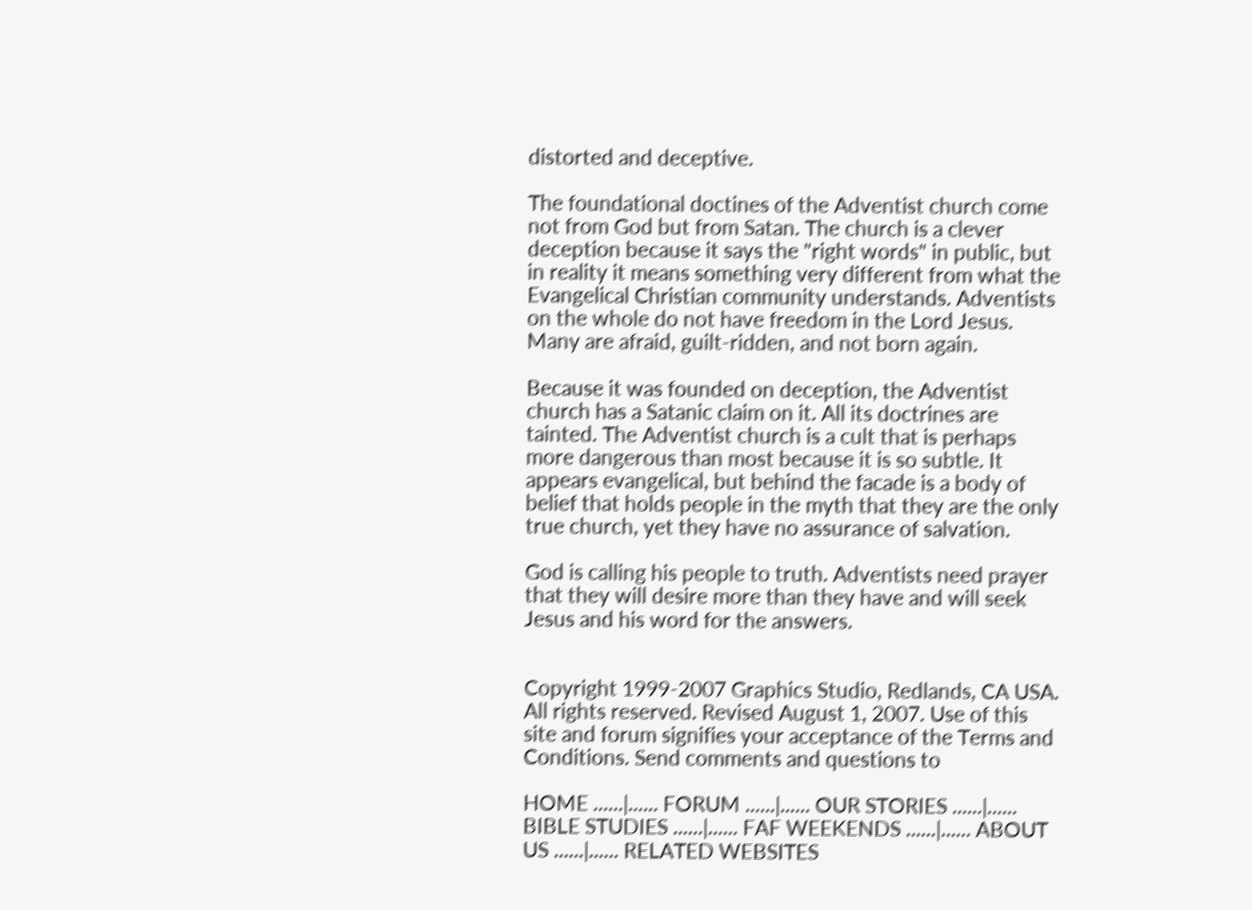distorted and deceptive.

The foundational doctines of the Adventist church come not from God but from Satan. The church is a clever deception because it says the "right words" in public, but in reality it means something very different from what the Evangelical Christian community understands. Adventists on the whole do not have freedom in the Lord Jesus. Many are afraid, guilt-ridden, and not born again.

Because it was founded on deception, the Adventist church has a Satanic claim on it. All its doctrines are tainted. The Adventist church is a cult that is perhaps more dangerous than most because it is so subtle. It appears evangelical, but behind the facade is a body of belief that holds people in the myth that they are the only true church, yet they have no assurance of salvation.

God is calling his people to truth. Adventists need prayer that they will desire more than they have and will seek Jesus and his word for the answers.


Copyright 1999-2007 Graphics Studio, Redlands, CA USA. All rights reserved. Revised August 1, 2007. Use of this site and forum signifies your acceptance of the Terms and Conditions. Send comments and questions to

HOME ......|...... FORUM ......|...... OUR STORIES ......|...... BIBLE STUDIES ......|...... FAF WEEKENDS ......|...... ABOUT US ......|...... RELATED WEBSITES